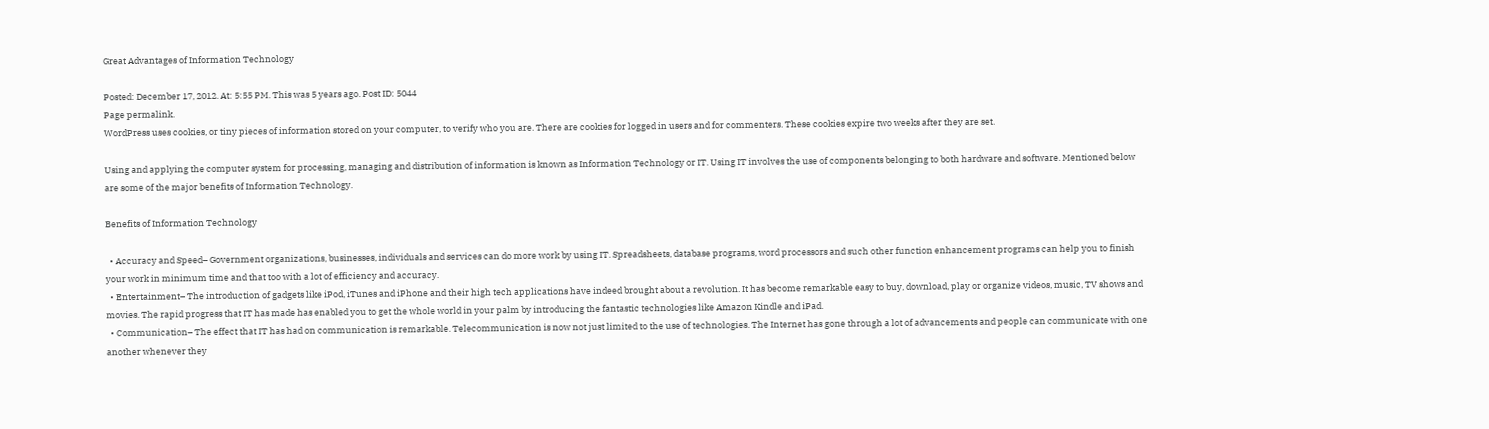Great Advantages of Information Technology

Posted: December 17, 2012. At: 5:55 PM. This was 5 years ago. Post ID: 5044
Page permalink.
WordPress uses cookies, or tiny pieces of information stored on your computer, to verify who you are. There are cookies for logged in users and for commenters. These cookies expire two weeks after they are set.

Using and applying the computer system for processing, managing and distribution of information is known as Information Technology or IT. Using IT involves the use of components belonging to both hardware and software. Mentioned below are some of the major benefits of Information Technology.

Benefits of Information Technology

  • Accuracy and Speed– Government organizations, businesses, individuals and services can do more work by using IT. Spreadsheets, database programs, word processors and such other function enhancement programs can help you to finish your work in minimum time and that too with a lot of efficiency and accuracy.
  • Entertainment– The introduction of gadgets like iPod, iTunes and iPhone and their high tech applications have indeed brought about a revolution. It has become remarkable easy to buy, download, play or organize videos, music, TV shows and movies. The rapid progress that IT has made has enabled you to get the whole world in your palm by introducing the fantastic technologies like Amazon Kindle and iPad.
  • Communication– The effect that IT has had on communication is remarkable. Telecommunication is now not just limited to the use of technologies. The Internet has gone through a lot of advancements and people can communicate with one another whenever they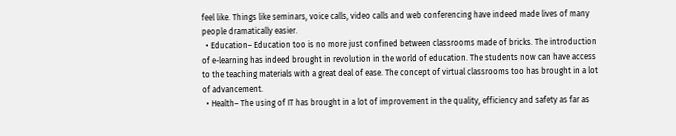feel like. Things like seminars, voice calls, video calls and web conferencing have indeed made lives of many people dramatically easier.
  • Education– Education too is no more just confined between classrooms made of bricks. The introduction of e-learning has indeed brought in revolution in the world of education. The students now can have access to the teaching materials with a great deal of ease. The concept of virtual classrooms too has brought in a lot of advancement.
  • Health– The using of IT has brought in a lot of improvement in the quality, efficiency and safety as far as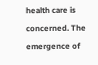health care is concerned. The emergence of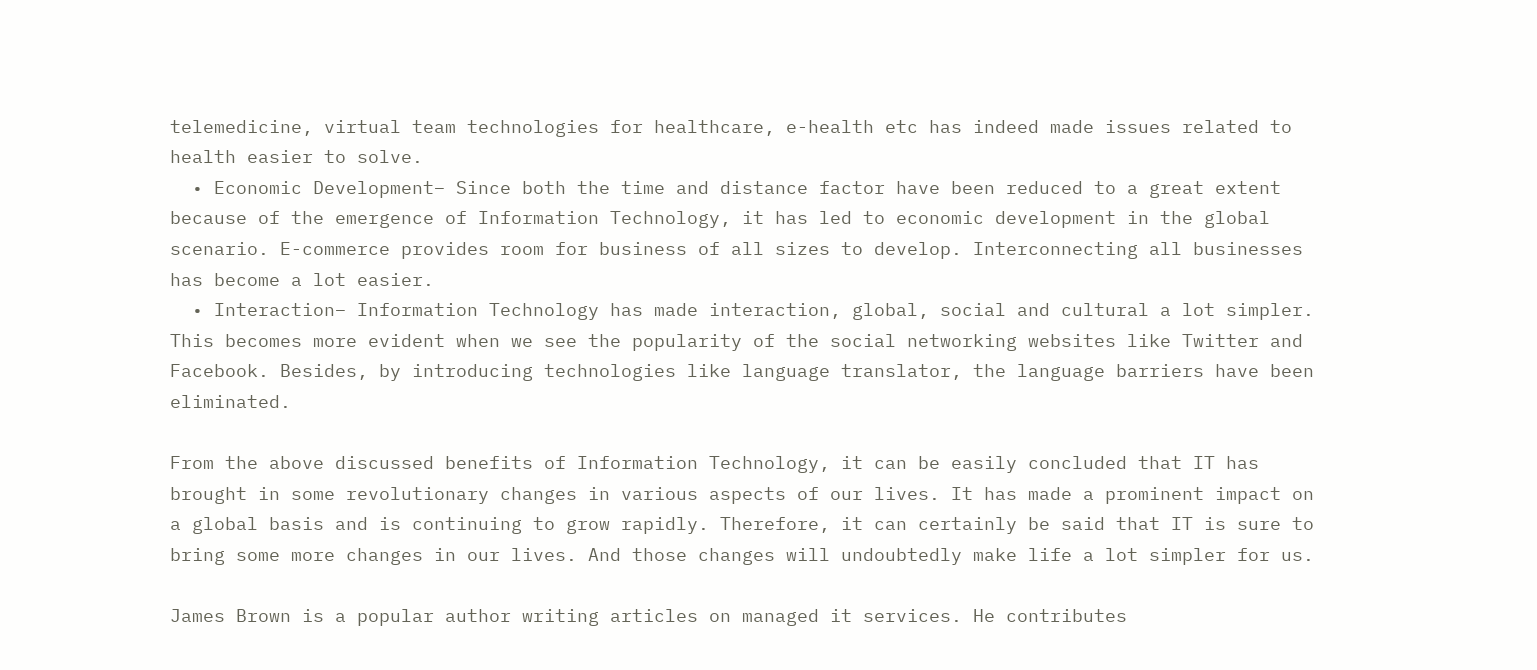telemedicine, virtual team technologies for healthcare, e-health etc has indeed made issues related to health easier to solve.
  • Economic Development– Since both the time and distance factor have been reduced to a great extent because of the emergence of Information Technology, it has led to economic development in the global scenario. E-commerce provides room for business of all sizes to develop. Interconnecting all businesses has become a lot easier.
  • Interaction– Information Technology has made interaction, global, social and cultural a lot simpler. This becomes more evident when we see the popularity of the social networking websites like Twitter and Facebook. Besides, by introducing technologies like language translator, the language barriers have been eliminated.

From the above discussed benefits of Information Technology, it can be easily concluded that IT has brought in some revolutionary changes in various aspects of our lives. It has made a prominent impact on a global basis and is continuing to grow rapidly. Therefore, it can certainly be said that IT is sure to bring some more changes in our lives. And those changes will undoubtedly make life a lot simpler for us.

James Brown is a popular author writing articles on managed it services. He contributes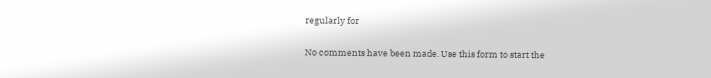regularly for

No comments have been made. Use this form to start the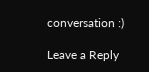conversation :)

Leave a Reply